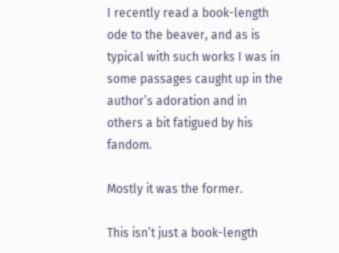I recently read a book-length ode to the beaver, and as is typical with such works I was in some passages caught up in the author’s adoration and in others a bit fatigued by his fandom.

Mostly it was the former.

This isn’t just a book-length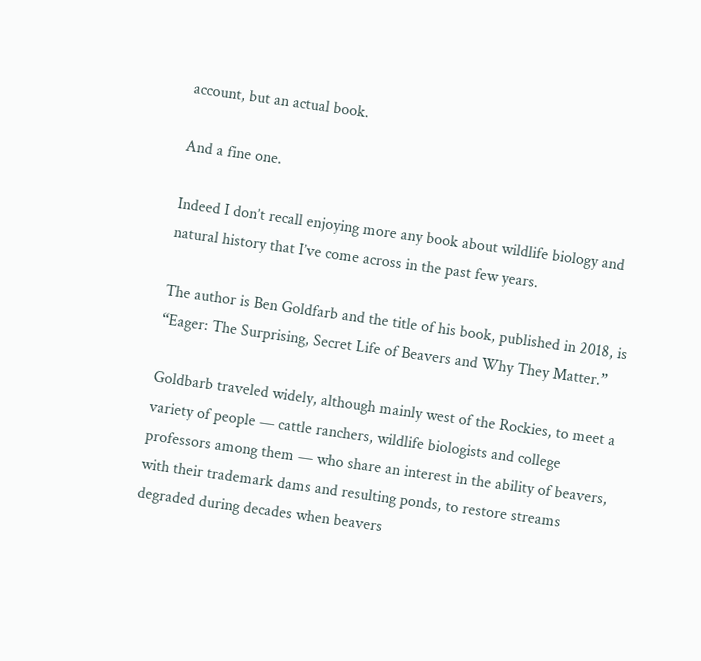account, but an actual book.

And a fine one.

Indeed I don’t recall enjoying more any book about wildlife biology and natural history that I’ve come across in the past few years.

The author is Ben Goldfarb and the title of his book, published in 2018, is “Eager: The Surprising, Secret Life of Beavers and Why They Matter.”

Goldbarb traveled widely, although mainly west of the Rockies, to meet a variety of people — cattle ranchers, wildlife biologists and college professors among them — who share an interest in the ability of beavers, with their trademark dams and resulting ponds, to restore streams degraded during decades when beavers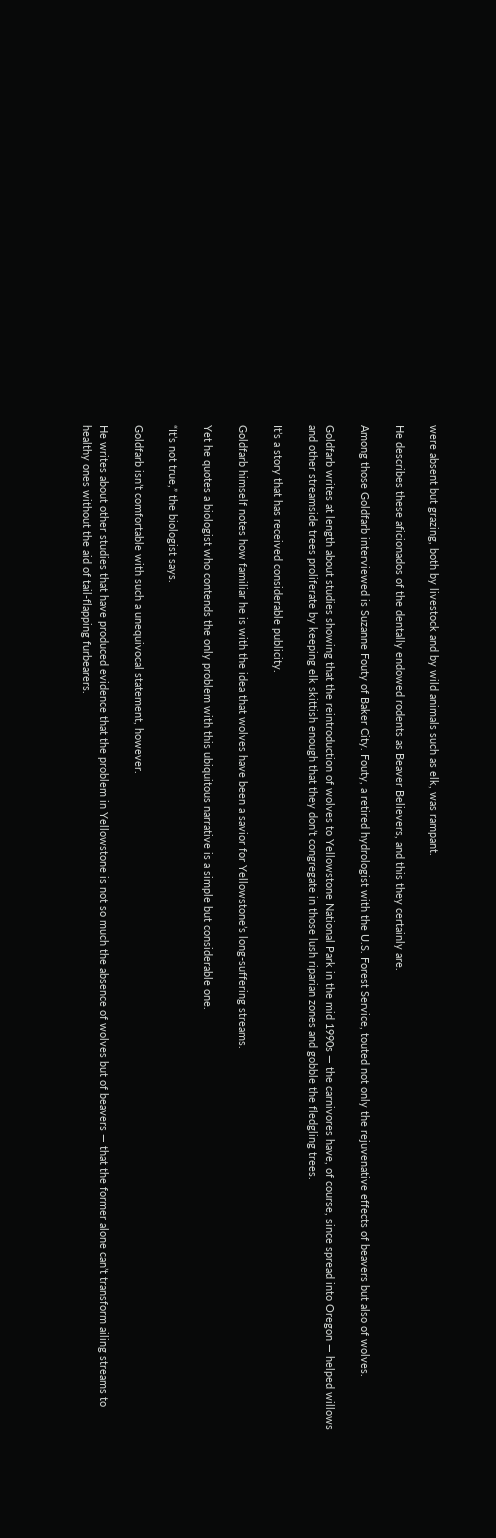were absent but grazing, both by livestock and by wild animals such as elk, was rampant.

He describes these aficionados of the dentally endowed rodents as Beaver Believers, and this they certainly are.

Among those Goldfarb interviewed is Suzanne Fouty of Baker City. Fouty, a retired hydrologist with the U.S. Forest Service, touted not only the rejuvenative effects of beavers but also of wolves.

Goldfarb writes at length about studies showing that the reintroduction of wolves to Yellowstone National Park in the mid 1990s — the carnivores have, of course, since spread into Oregon — helped willows and other streamside trees proliferate by keeping elk skittish enough that they don’t congregate in those lush riparian zones and gobble the fledgling trees.

It’s a story that has received considerable publicity.

Goldfarb himself notes how familiar he is with the idea that wolves have been a savior for Yellowstone’s long-suffering streams.

Yet he quotes a biologist who contends the only problem with this ubiquitous narrative is a simple but considerable one.

“It’s not true,” the biologist says.

Goldfarb isn’t comfortable with such a unequivocal statement, however.

He writes about other studies that have produced evidence that the problem in Yellowstone is not so much the absence of wolves but of beavers — that the former alone can’t transform ailing streams to healthy ones without the aid of tail-flapping furbearers.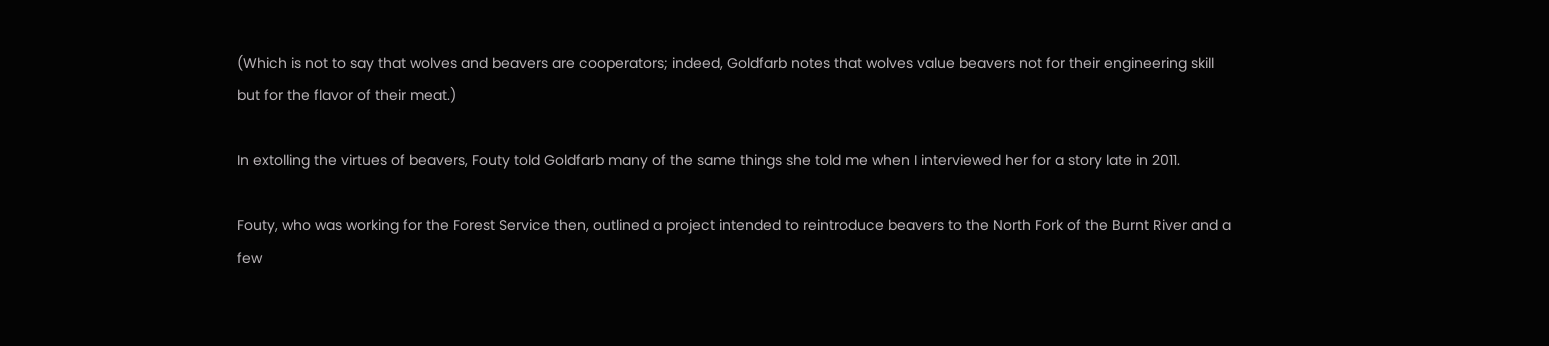(Which is not to say that wolves and beavers are cooperators; indeed, Goldfarb notes that wolves value beavers not for their engineering skill but for the flavor of their meat.)

In extolling the virtues of beavers, Fouty told Goldfarb many of the same things she told me when I interviewed her for a story late in 2011.

Fouty, who was working for the Forest Service then, outlined a project intended to reintroduce beavers to the North Fork of the Burnt River and a few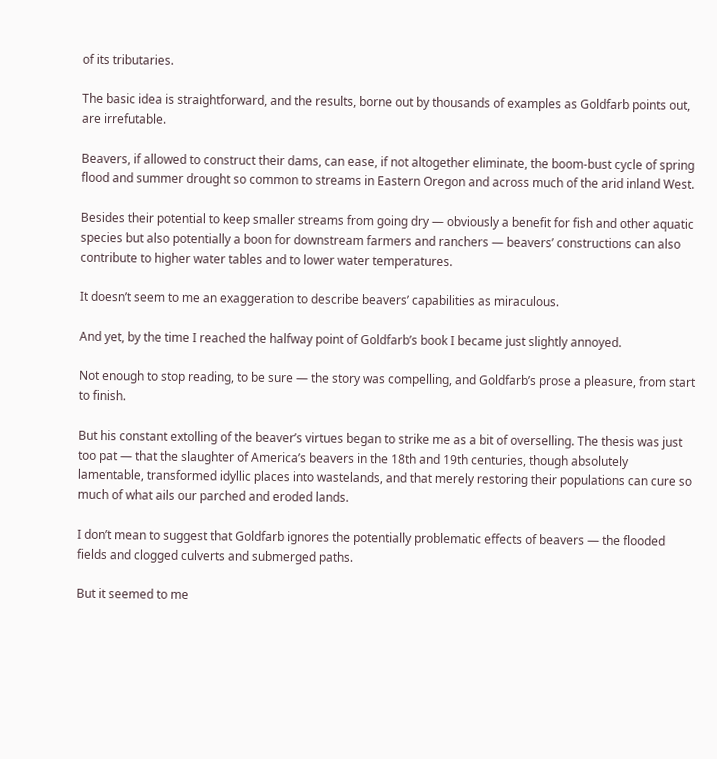of its tributaries.

The basic idea is straightforward, and the results, borne out by thousands of examples as Goldfarb points out, are irrefutable.

Beavers, if allowed to construct their dams, can ease, if not altogether eliminate, the boom-bust cycle of spring flood and summer drought so common to streams in Eastern Oregon and across much of the arid inland West.

Besides their potential to keep smaller streams from going dry — obviously a benefit for fish and other aquatic species but also potentially a boon for downstream farmers and ranchers — beavers’ constructions can also contribute to higher water tables and to lower water temperatures.

It doesn’t seem to me an exaggeration to describe beavers’ capabilities as miraculous.

And yet, by the time I reached the halfway point of Goldfarb’s book I became just slightly annoyed.

Not enough to stop reading, to be sure — the story was compelling, and Goldfarb’s prose a pleasure, from start to finish.

But his constant extolling of the beaver’s virtues began to strike me as a bit of overselling. The thesis was just too pat — that the slaughter of America’s beavers in the 18th and 19th centuries, though absolutely lamentable, transformed idyllic places into wastelands, and that merely restoring their populations can cure so much of what ails our parched and eroded lands.

I don’t mean to suggest that Goldfarb ignores the potentially problematic effects of beavers — the flooded fields and clogged culverts and submerged paths.

But it seemed to me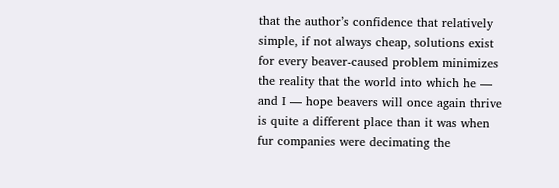that the author’s confidence that relatively simple, if not always cheap, solutions exist for every beaver-caused problem minimizes the reality that the world into which he — and I — hope beavers will once again thrive is quite a different place than it was when fur companies were decimating the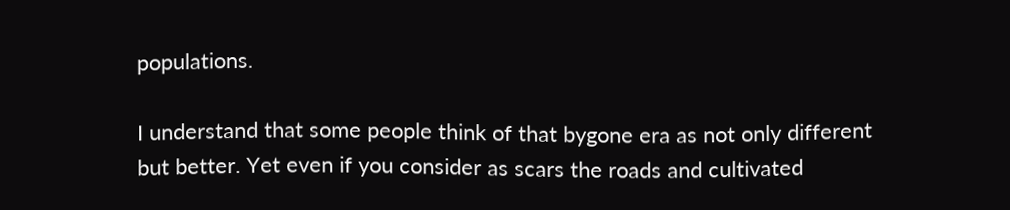populations.

I understand that some people think of that bygone era as not only different but better. Yet even if you consider as scars the roads and cultivated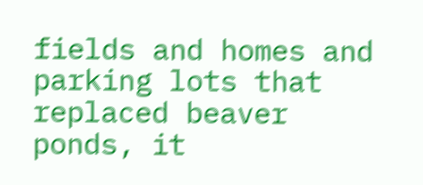fields and homes and parking lots that replaced beaver ponds, it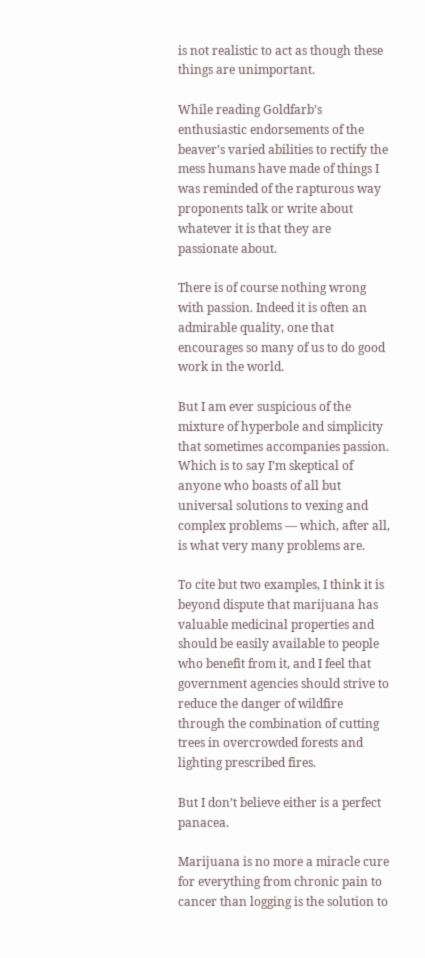is not realistic to act as though these things are unimportant.

While reading Goldfarb’s enthusiastic endorsements of the beaver’s varied abilities to rectify the mess humans have made of things I was reminded of the rapturous way proponents talk or write about whatever it is that they are passionate about.

There is of course nothing wrong with passion. Indeed it is often an admirable quality, one that encourages so many of us to do good work in the world.

But I am ever suspicious of the mixture of hyperbole and simplicity that sometimes accompanies passion. Which is to say I’m skeptical of anyone who boasts of all but universal solutions to vexing and complex problems — which, after all, is what very many problems are.

To cite but two examples, I think it is beyond dispute that marijuana has valuable medicinal properties and should be easily available to people who benefit from it, and I feel that government agencies should strive to reduce the danger of wildfire through the combination of cutting trees in overcrowded forests and lighting prescribed fires.

But I don’t believe either is a perfect panacea.

Marijuana is no more a miracle cure for everything from chronic pain to cancer than logging is the solution to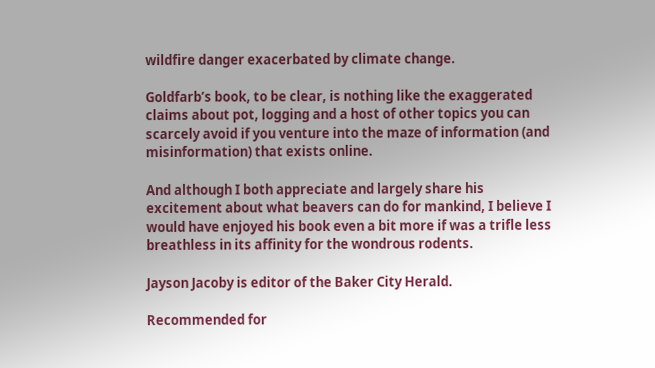wildfire danger exacerbated by climate change.

Goldfarb’s book, to be clear, is nothing like the exaggerated claims about pot, logging and a host of other topics you can scarcely avoid if you venture into the maze of information (and misinformation) that exists online.

And although I both appreciate and largely share his excitement about what beavers can do for mankind, I believe I would have enjoyed his book even a bit more if was a trifle less breathless in its affinity for the wondrous rodents.

Jayson Jacoby is editor of the Baker City Herald.

Recommended for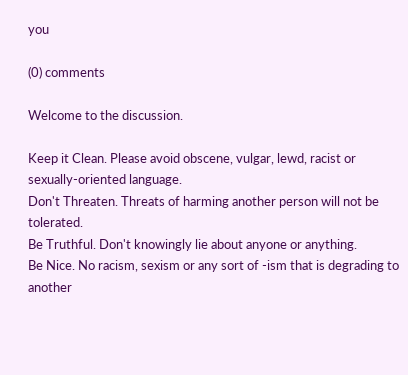you

(0) comments

Welcome to the discussion.

Keep it Clean. Please avoid obscene, vulgar, lewd, racist or sexually-oriented language.
Don't Threaten. Threats of harming another person will not be tolerated.
Be Truthful. Don't knowingly lie about anyone or anything.
Be Nice. No racism, sexism or any sort of -ism that is degrading to another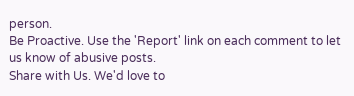person.
Be Proactive. Use the 'Report' link on each comment to let us know of abusive posts.
Share with Us. We'd love to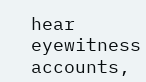hear eyewitness accounts,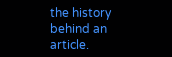the history behind an article.